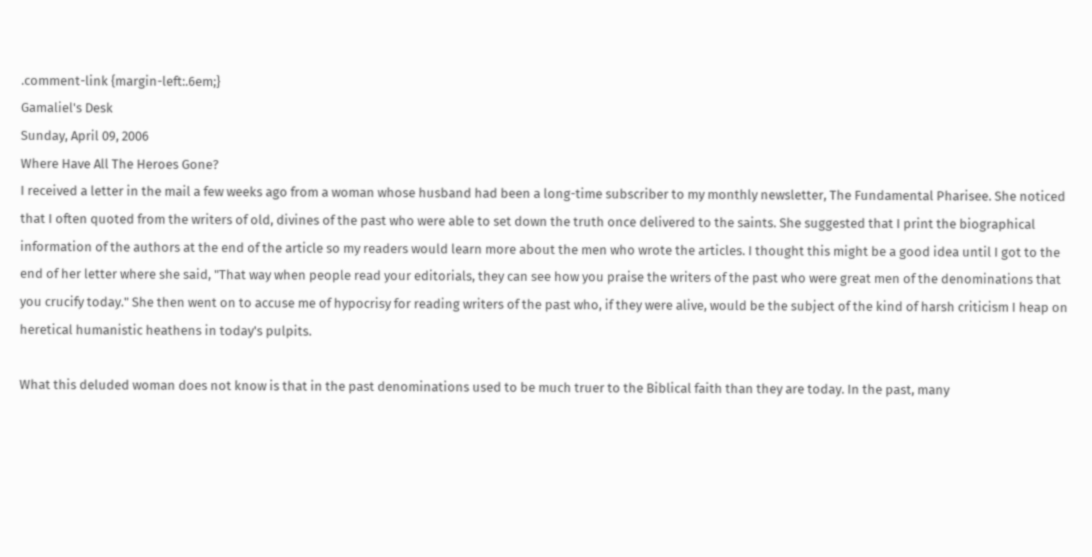.comment-link {margin-left:.6em;}
Gamaliel's Desk
Sunday, April 09, 2006
Where Have All The Heroes Gone?
I received a letter in the mail a few weeks ago from a woman whose husband had been a long-time subscriber to my monthly newsletter, The Fundamental Pharisee. She noticed that I often quoted from the writers of old, divines of the past who were able to set down the truth once delivered to the saints. She suggested that I print the biographical information of the authors at the end of the article so my readers would learn more about the men who wrote the articles. I thought this might be a good idea until I got to the end of her letter where she said, "That way when people read your editorials, they can see how you praise the writers of the past who were great men of the denominations that you crucify today." She then went on to accuse me of hypocrisy for reading writers of the past who, if they were alive, would be the subject of the kind of harsh criticism I heap on heretical humanistic heathens in today's pulpits.

What this deluded woman does not know is that in the past denominations used to be much truer to the Biblical faith than they are today. In the past, many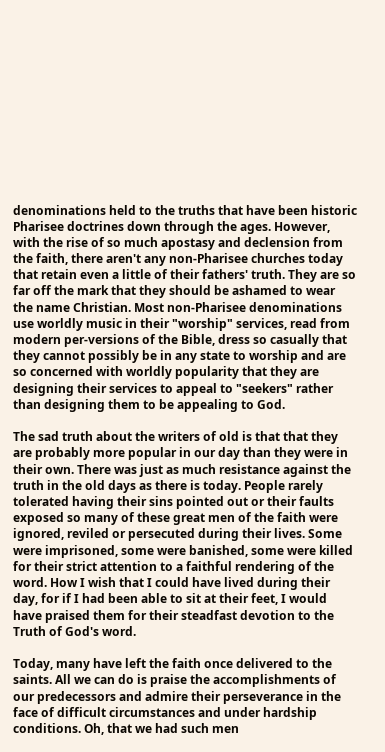denominations held to the truths that have been historic Pharisee doctrines down through the ages. However, with the rise of so much apostasy and declension from the faith, there aren't any non-Pharisee churches today that retain even a little of their fathers' truth. They are so far off the mark that they should be ashamed to wear the name Christian. Most non-Pharisee denominations use worldly music in their "worship" services, read from modern per-versions of the Bible, dress so casually that they cannot possibly be in any state to worship and are so concerned with worldly popularity that they are designing their services to appeal to "seekers" rather than designing them to be appealing to God.

The sad truth about the writers of old is that that they are probably more popular in our day than they were in their own. There was just as much resistance against the truth in the old days as there is today. People rarely tolerated having their sins pointed out or their faults exposed so many of these great men of the faith were ignored, reviled or persecuted during their lives. Some were imprisoned, some were banished, some were killed for their strict attention to a faithful rendering of the word. How I wish that I could have lived during their day, for if I had been able to sit at their feet, I would have praised them for their steadfast devotion to the Truth of God's word.

Today, many have left the faith once delivered to the saints. All we can do is praise the accomplishments of our predecessors and admire their perseverance in the face of difficult circumstances and under hardship conditions. Oh, that we had such men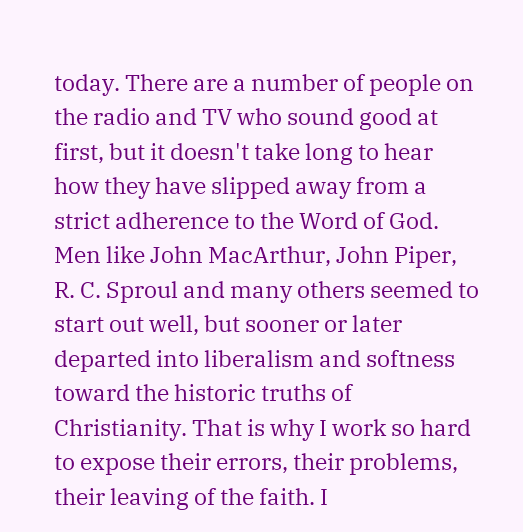today. There are a number of people on the radio and TV who sound good at first, but it doesn't take long to hear how they have slipped away from a strict adherence to the Word of God. Men like John MacArthur, John Piper, R. C. Sproul and many others seemed to start out well, but sooner or later departed into liberalism and softness toward the historic truths of Christianity. That is why I work so hard to expose their errors, their problems, their leaving of the faith. I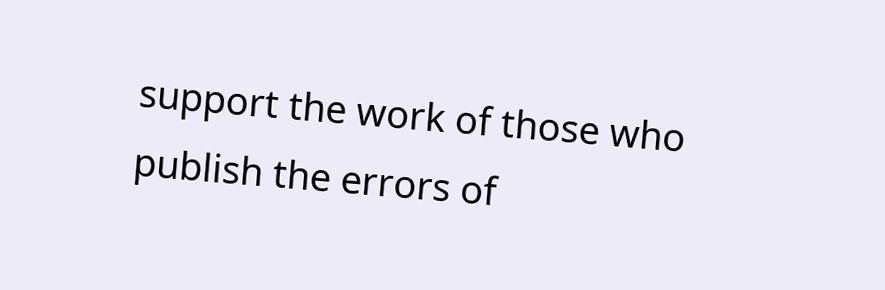support the work of those who publish the errors of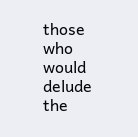those who would delude the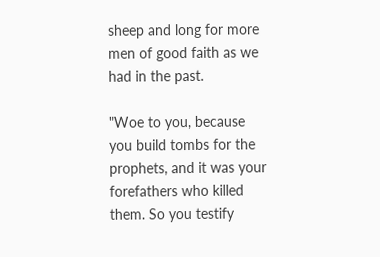sheep and long for more men of good faith as we had in the past.

"Woe to you, because you build tombs for the prophets, and it was your forefathers who killed them. So you testify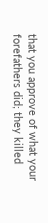that you approve of what your forefathers did; they killed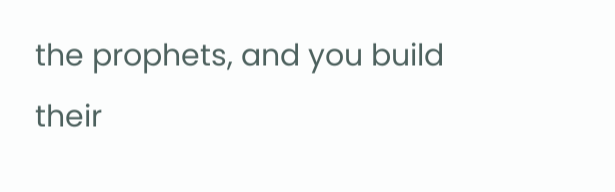the prophets, and you build their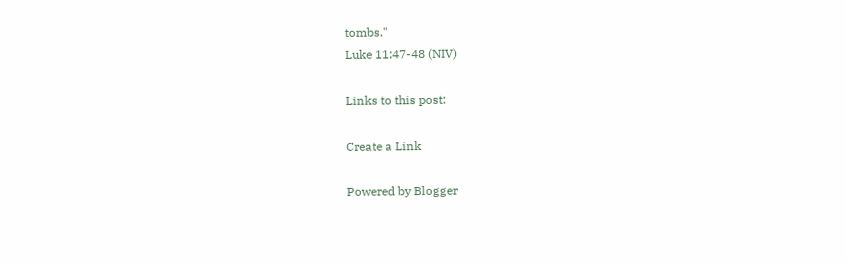tombs."
Luke 11:47-48 (NIV)

Links to this post:

Create a Link

Powered by Blogger